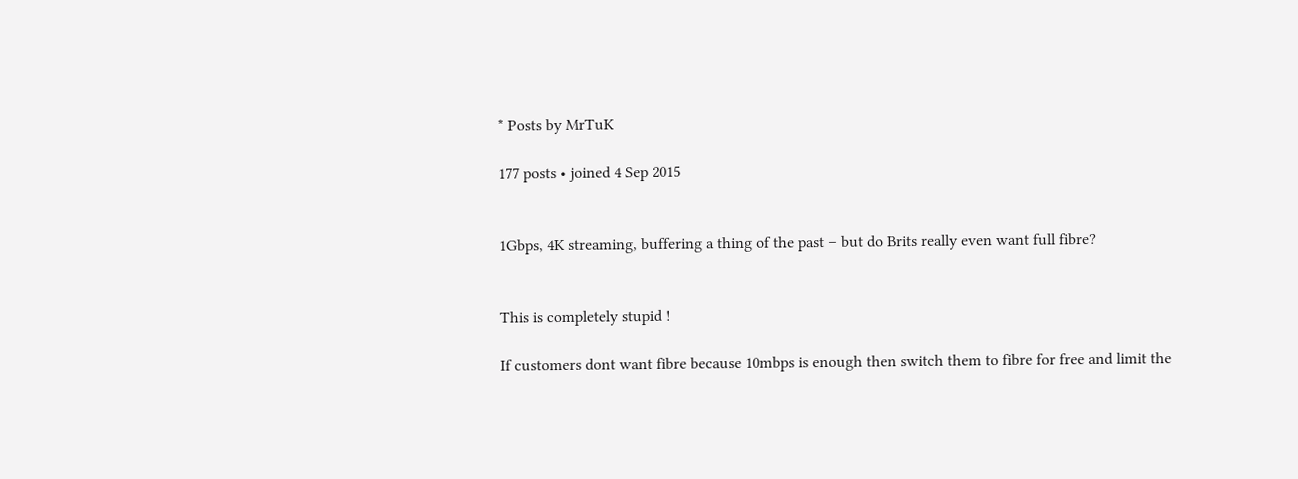* Posts by MrTuK

177 posts • joined 4 Sep 2015


1Gbps, 4K streaming, buffering a thing of the past – but do Brits really even want full fibre?


This is completely stupid !

If customers dont want fibre because 10mbps is enough then switch them to fibre for free and limit the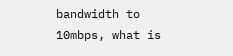bandwidth to 10mbps, what is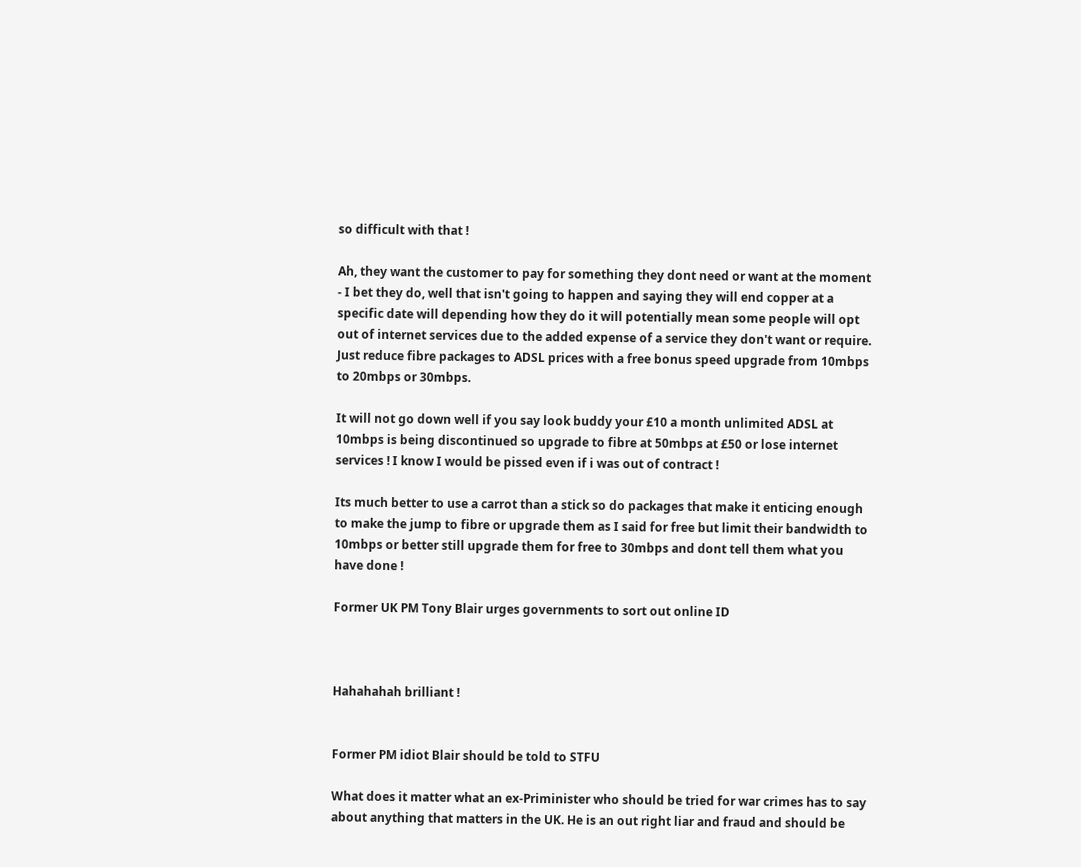so difficult with that !

Ah, they want the customer to pay for something they dont need or want at the moment - I bet they do, well that isn't going to happen and saying they will end copper at a specific date will depending how they do it will potentially mean some people will opt out of internet services due to the added expense of a service they don't want or require. Just reduce fibre packages to ADSL prices with a free bonus speed upgrade from 10mbps to 20mbps or 30mbps.

It will not go down well if you say look buddy your £10 a month unlimited ADSL at 10mbps is being discontinued so upgrade to fibre at 50mbps at £50 or lose internet services ! I know I would be pissed even if i was out of contract !

Its much better to use a carrot than a stick so do packages that make it enticing enough to make the jump to fibre or upgrade them as I said for free but limit their bandwidth to 10mbps or better still upgrade them for free to 30mbps and dont tell them what you have done !

Former UK PM Tony Blair urges governments to sort out online ID



Hahahahah brilliant !


Former PM idiot Blair should be told to STFU

What does it matter what an ex-Priminister who should be tried for war crimes has to say about anything that matters in the UK. He is an out right liar and fraud and should be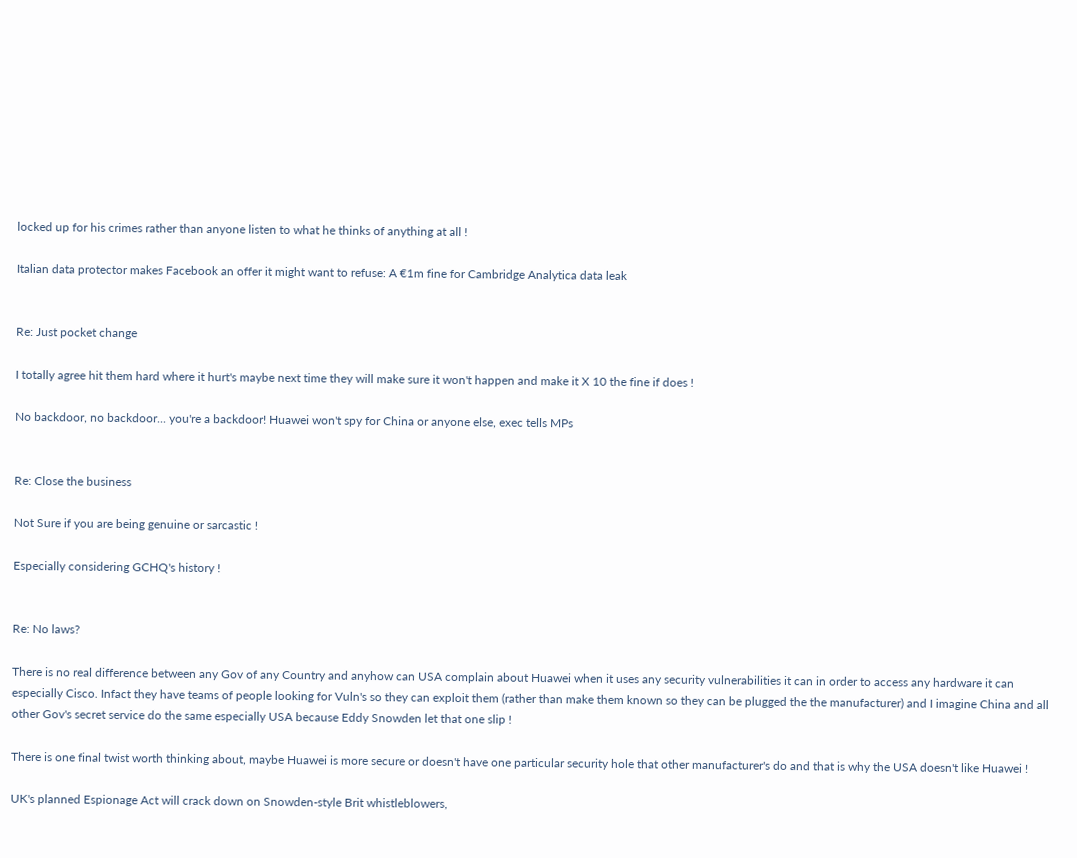locked up for his crimes rather than anyone listen to what he thinks of anything at all !

Italian data protector makes Facebook an offer it might want to refuse: A €1m fine for Cambridge Analytica data leak


Re: Just pocket change

I totally agree hit them hard where it hurt's maybe next time they will make sure it won't happen and make it X 10 the fine if does !

No backdoor, no backdoor... you're a backdoor! Huawei won't spy for China or anyone else, exec tells MPs


Re: Close the business

Not Sure if you are being genuine or sarcastic !

Especially considering GCHQ's history !


Re: No laws?

There is no real difference between any Gov of any Country and anyhow can USA complain about Huawei when it uses any security vulnerabilities it can in order to access any hardware it can especially Cisco. Infact they have teams of people looking for Vuln's so they can exploit them (rather than make them known so they can be plugged the the manufacturer) and I imagine China and all other Gov's secret service do the same especially USA because Eddy Snowden let that one slip !

There is one final twist worth thinking about, maybe Huawei is more secure or doesn't have one particular security hole that other manufacturer's do and that is why the USA doesn't like Huawei !

UK's planned Espionage Act will crack down on Snowden-style Brit whistleblowers,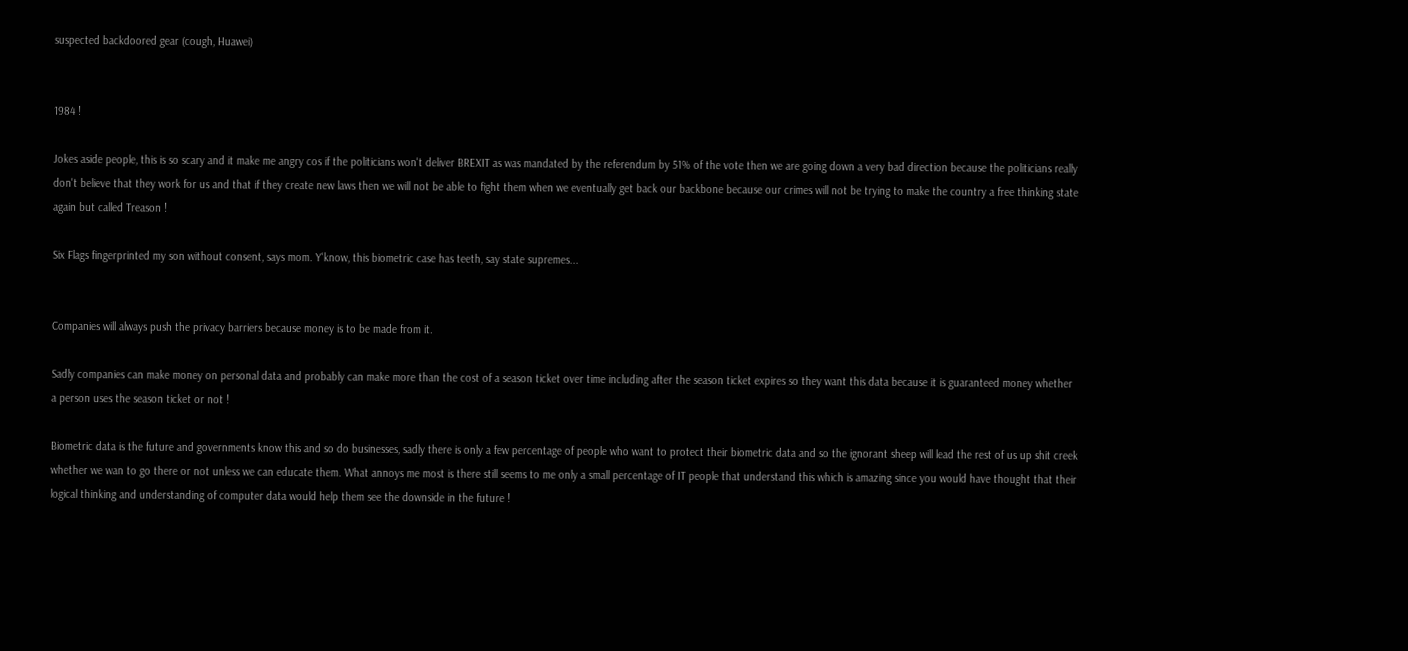suspected backdoored gear (cough, Huawei)


1984 !

Jokes aside people, this is so scary and it make me angry cos if the politicians won't deliver BREXIT as was mandated by the referendum by 51% of the vote then we are going down a very bad direction because the politicians really don't believe that they work for us and that if they create new laws then we will not be able to fight them when we eventually get back our backbone because our crimes will not be trying to make the country a free thinking state again but called Treason !

Six Flags fingerprinted my son without consent, says mom. Y'know, this biometric case has teeth, say state supremes...


Companies will always push the privacy barriers because money is to be made from it.

Sadly companies can make money on personal data and probably can make more than the cost of a season ticket over time including after the season ticket expires so they want this data because it is guaranteed money whether a person uses the season ticket or not !

Biometric data is the future and governments know this and so do businesses, sadly there is only a few percentage of people who want to protect their biometric data and so the ignorant sheep will lead the rest of us up shit creek whether we wan to go there or not unless we can educate them. What annoys me most is there still seems to me only a small percentage of IT people that understand this which is amazing since you would have thought that their logical thinking and understanding of computer data would help them see the downside in the future !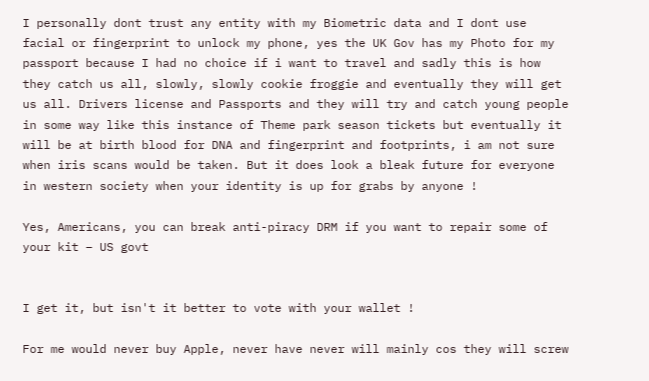I personally dont trust any entity with my Biometric data and I dont use facial or fingerprint to unlock my phone, yes the UK Gov has my Photo for my passport because I had no choice if i want to travel and sadly this is how they catch us all, slowly, slowly cookie froggie and eventually they will get us all. Drivers license and Passports and they will try and catch young people in some way like this instance of Theme park season tickets but eventually it will be at birth blood for DNA and fingerprint and footprints, i am not sure when iris scans would be taken. But it does look a bleak future for everyone in western society when your identity is up for grabs by anyone !

Yes, Americans, you can break anti-piracy DRM if you want to repair some of your kit – US govt


I get it, but isn't it better to vote with your wallet !

For me would never buy Apple, never have never will mainly cos they will screw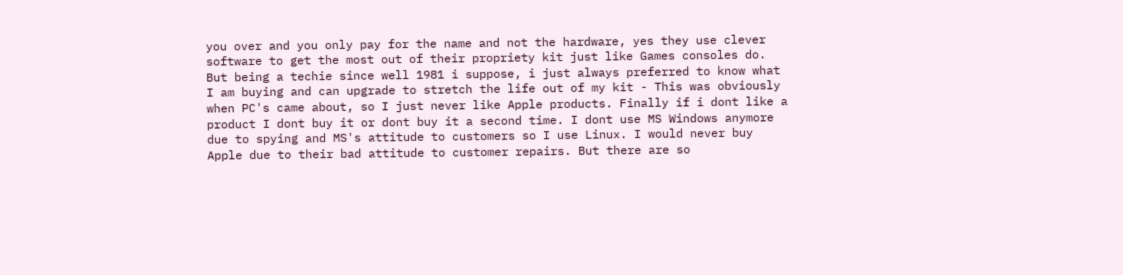you over and you only pay for the name and not the hardware, yes they use clever software to get the most out of their propriety kit just like Games consoles do. But being a techie since well 1981 i suppose, i just always preferred to know what I am buying and can upgrade to stretch the life out of my kit - This was obviously when PC's came about, so I just never like Apple products. Finally if i dont like a product I dont buy it or dont buy it a second time. I dont use MS Windows anymore due to spying and MS's attitude to customers so I use Linux. I would never buy Apple due to their bad attitude to customer repairs. But there are so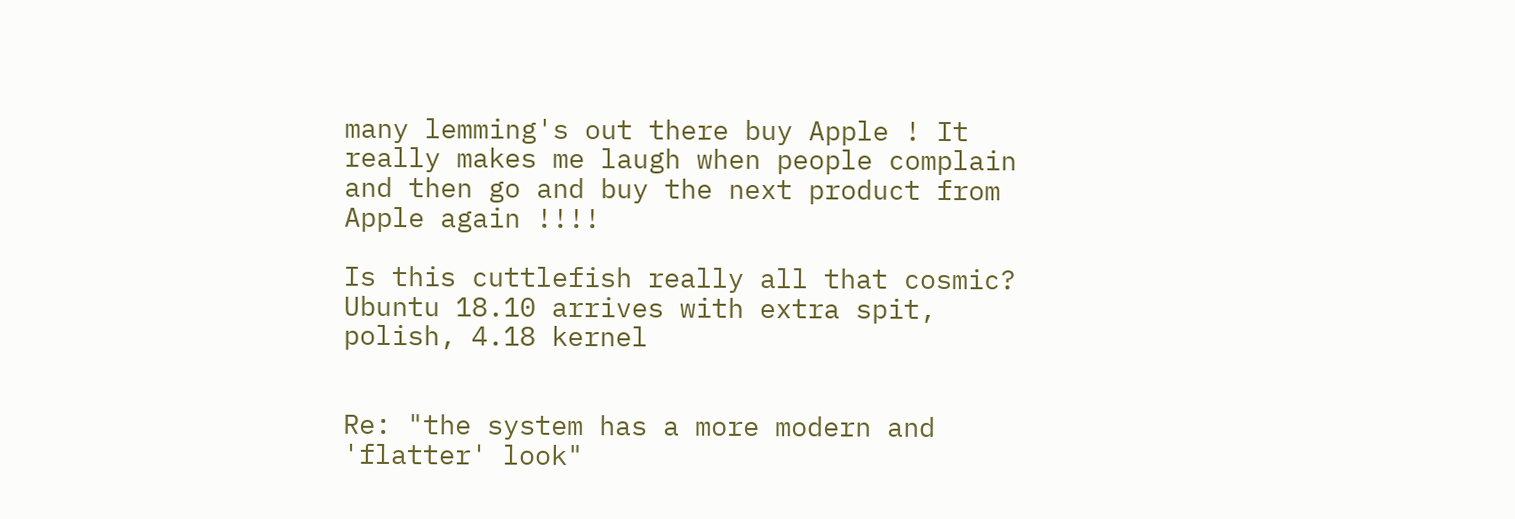many lemming's out there buy Apple ! It really makes me laugh when people complain and then go and buy the next product from Apple again !!!!

Is this cuttlefish really all that cosmic? Ubuntu 18.10 arrives with extra spit, polish, 4.18 kernel


Re: "the system has a more modern and 'flatter' look"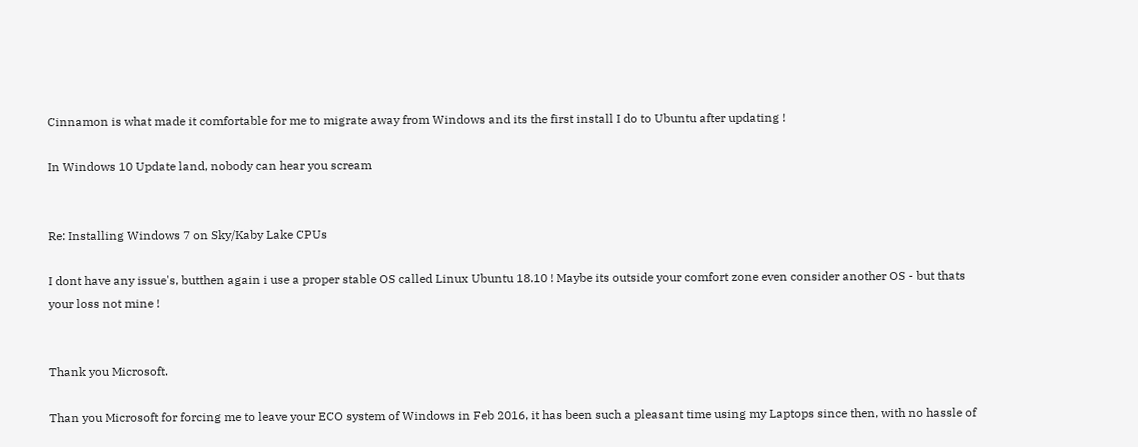Cinnamon is what made it comfortable for me to migrate away from Windows and its the first install I do to Ubuntu after updating !

In Windows 10 Update land, nobody can hear you scream


Re: Installing Windows 7 on Sky/Kaby Lake CPUs

I dont have any issue's, butthen again i use a proper stable OS called Linux Ubuntu 18.10 ! Maybe its outside your comfort zone even consider another OS - but thats your loss not mine !


Thank you Microsoft.

Than you Microsoft for forcing me to leave your ECO system of Windows in Feb 2016, it has been such a pleasant time using my Laptops since then, with no hassle of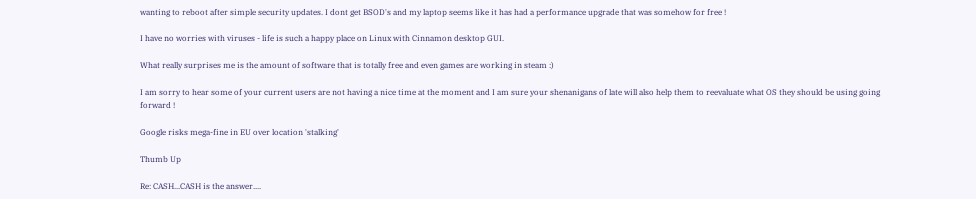wanting to reboot after simple security updates. I dont get BSOD's and my laptop seems like it has had a performance upgrade that was somehow for free !

I have no worries with viruses - life is such a happy place on Linux with Cinnamon desktop GUI.

What really surprises me is the amount of software that is totally free and even games are working in steam :)

I am sorry to hear some of your current users are not having a nice time at the moment and I am sure your shenanigans of late will also help them to reevaluate what OS they should be using going forward !

Google risks mega-fine in EU over location 'stalking'

Thumb Up

Re: CASH...CASH is the answer....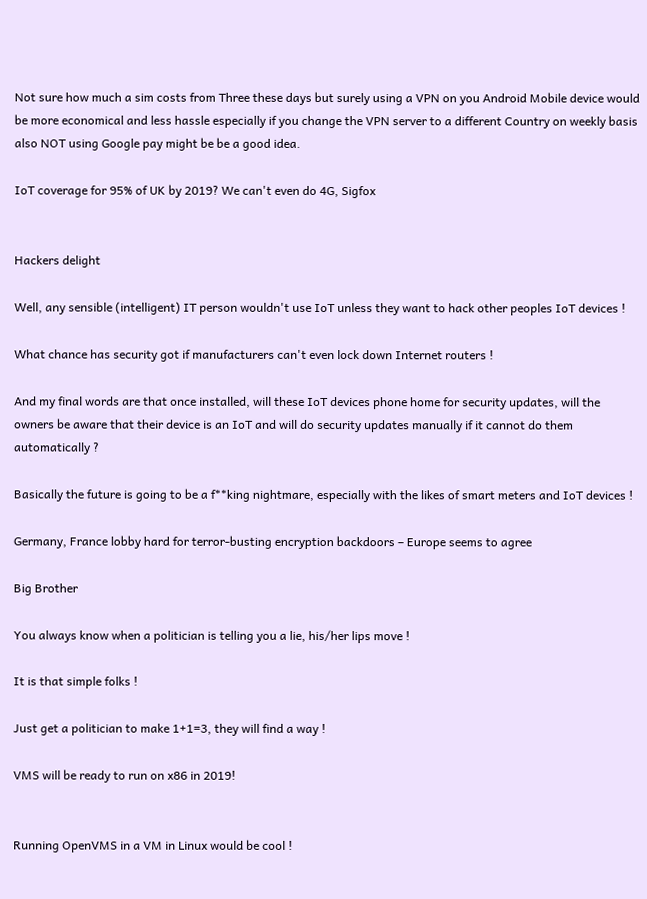Not sure how much a sim costs from Three these days but surely using a VPN on you Android Mobile device would be more economical and less hassle especially if you change the VPN server to a different Country on weekly basis also NOT using Google pay might be be a good idea.

IoT coverage for 95% of UK by 2019? We can't even do 4G, Sigfox


Hackers delight

Well, any sensible (intelligent) IT person wouldn't use IoT unless they want to hack other peoples IoT devices !

What chance has security got if manufacturers can't even lock down Internet routers !

And my final words are that once installed, will these IoT devices phone home for security updates, will the owners be aware that their device is an IoT and will do security updates manually if it cannot do them automatically ?

Basically the future is going to be a f**king nightmare, especially with the likes of smart meters and IoT devices !

Germany, France lobby hard for terror-busting encryption backdoors – Europe seems to agree

Big Brother

You always know when a politician is telling you a lie, his/her lips move !

It is that simple folks !

Just get a politician to make 1+1=3, they will find a way !

VMS will be ready to run on x86 in 2019!


Running OpenVMS in a VM in Linux would be cool !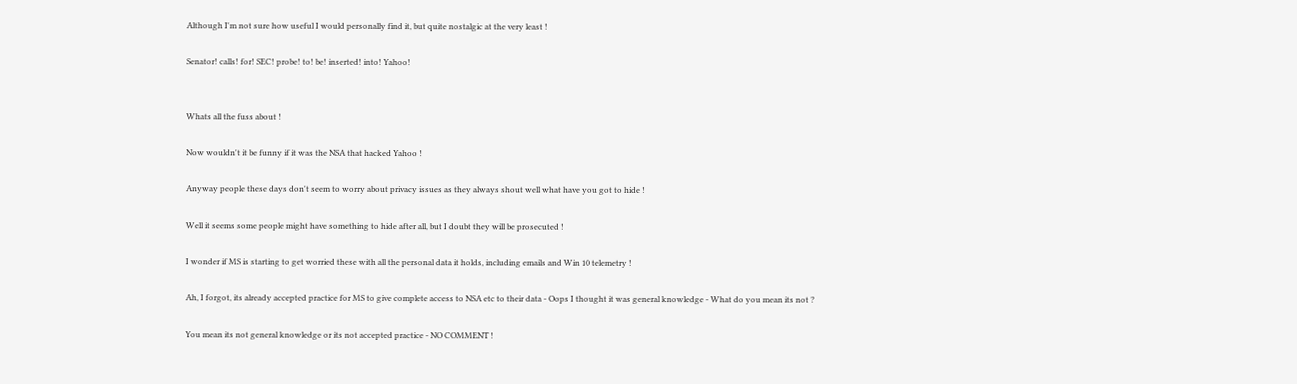Although I'm not sure how useful I would personally find it, but quite nostalgic at the very least !

Senator! calls! for! SEC! probe! to! be! inserted! into! Yahoo!


Whats all the fuss about !

Now wouldn't it be funny if it was the NSA that hacked Yahoo !

Anyway people these days don't seem to worry about privacy issues as they always shout well what have you got to hide !

Well it seems some people might have something to hide after all, but I doubt they will be prosecuted !

I wonder if MS is starting to get worried these with all the personal data it holds, including emails and Win 10 telemetry !

Ah, I forgot, its already accepted practice for MS to give complete access to NSA etc to their data - Oops I thought it was general knowledge - What do you mean its not ?

You mean its not general knowledge or its not accepted practice - NO COMMENT !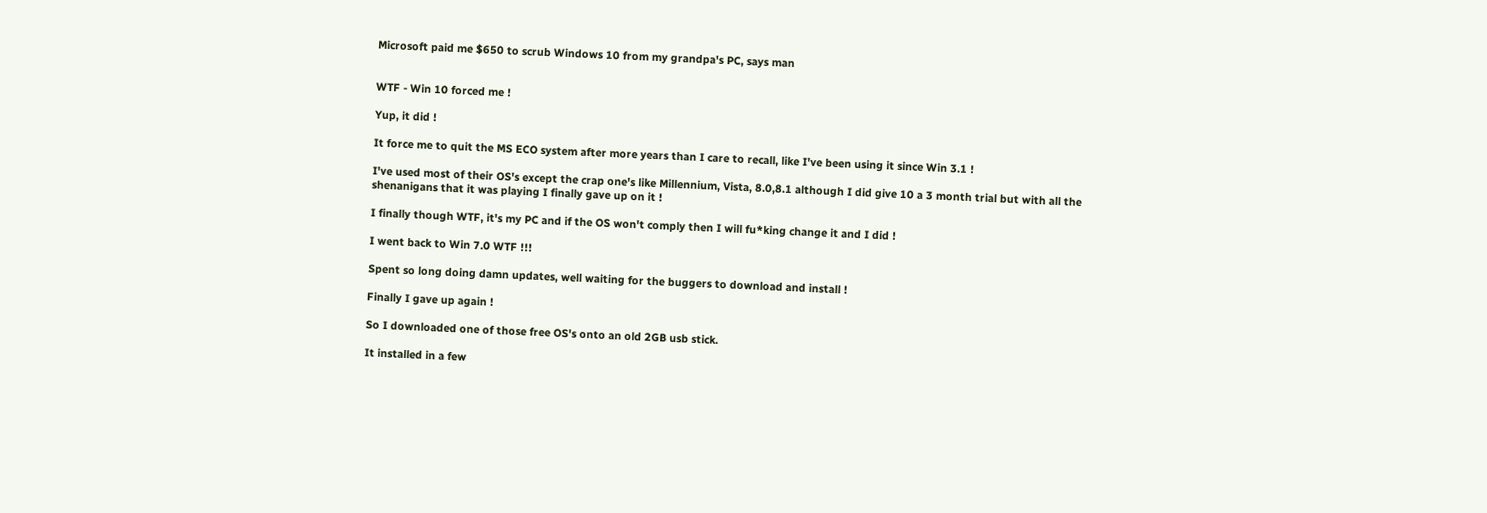Microsoft paid me $650 to scrub Windows 10 from my grandpa's PC, says man


WTF - Win 10 forced me !

Yup, it did !

It force me to quit the MS ECO system after more years than I care to recall, like I've been using it since Win 3.1 !

I've used most of their OS's except the crap one's like Millennium, Vista, 8.0,8.1 although I did give 10 a 3 month trial but with all the shenanigans that it was playing I finally gave up on it !

I finally though WTF, it's my PC and if the OS won't comply then I will fu*king change it and I did !

I went back to Win 7.0 WTF !!!

Spent so long doing damn updates, well waiting for the buggers to download and install !

Finally I gave up again !

So I downloaded one of those free OS's onto an old 2GB usb stick.

It installed in a few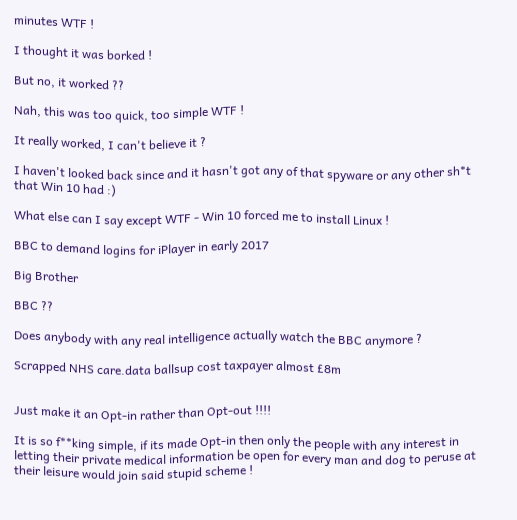minutes WTF !

I thought it was borked !

But no, it worked ??

Nah, this was too quick, too simple WTF !

It really worked, I can't believe it ?

I haven't looked back since and it hasn't got any of that spyware or any other sh*t that Win 10 had :)

What else can I say except WTF - Win 10 forced me to install Linux !

BBC to demand logins for iPlayer in early 2017

Big Brother

BBC ??

Does anybody with any real intelligence actually watch the BBC anymore ?

Scrapped NHS care.data ballsup cost taxpayer almost £8m


Just make it an Opt-in rather than Opt-out !!!!

It is so f**king simple, if its made Opt-in then only the people with any interest in letting their private medical information be open for every man and dog to peruse at their leisure would join said stupid scheme !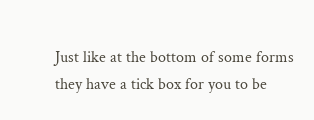Just like at the bottom of some forms they have a tick box for you to be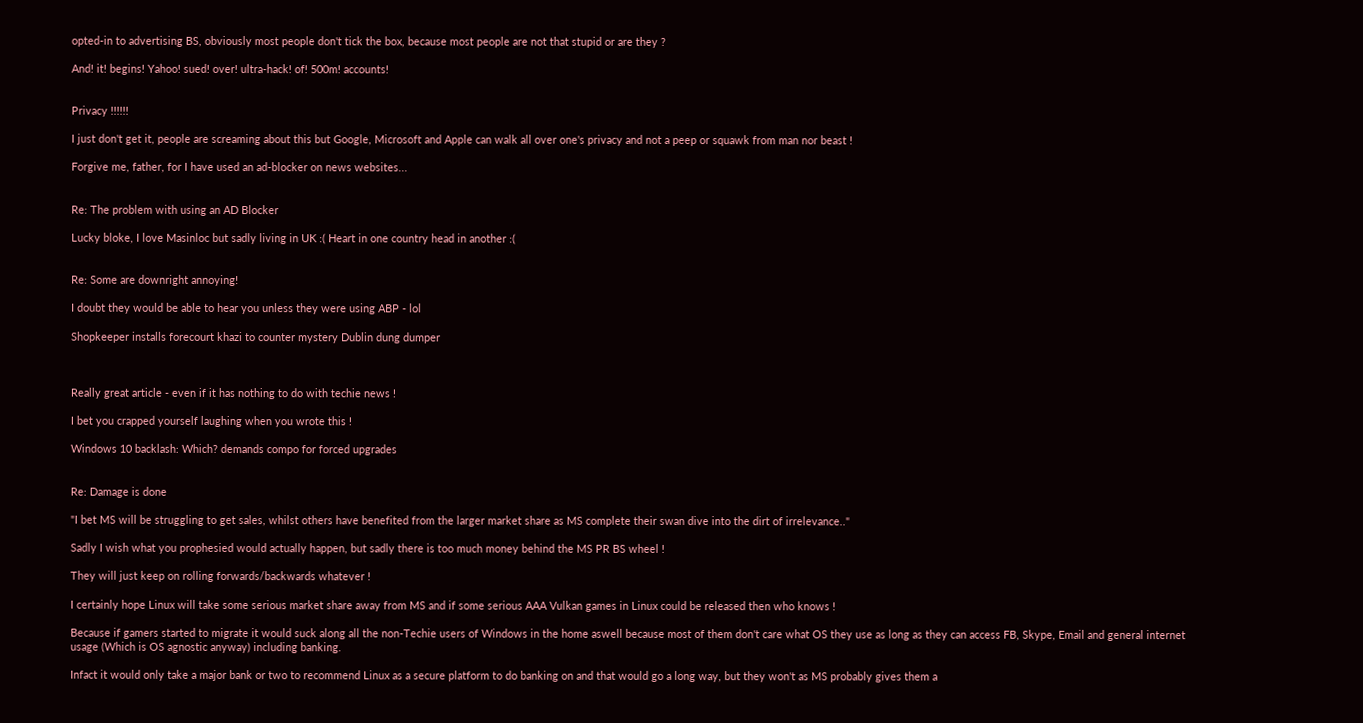opted-in to advertising BS, obviously most people don't tick the box, because most people are not that stupid or are they ?

And! it! begins! Yahoo! sued! over! ultra-hack! of! 500m! accounts!


Privacy !!!!!!

I just don't get it, people are screaming about this but Google, Microsoft and Apple can walk all over one's privacy and not a peep or squawk from man nor beast !

Forgive me, father, for I have used an ad-blocker on news websites...


Re: The problem with using an AD Blocker

Lucky bloke, I love Masinloc but sadly living in UK :( Heart in one country head in another :(


Re: Some are downright annoying!

I doubt they would be able to hear you unless they were using ABP - lol

Shopkeeper installs forecourt khazi to counter mystery Dublin dung dumper



Really great article - even if it has nothing to do with techie news !

I bet you crapped yourself laughing when you wrote this !

Windows 10 backlash: Which? demands compo for forced upgrades


Re: Damage is done

"I bet MS will be struggling to get sales, whilst others have benefited from the larger market share as MS complete their swan dive into the dirt of irrelevance.."

Sadly I wish what you prophesied would actually happen, but sadly there is too much money behind the MS PR BS wheel !

They will just keep on rolling forwards/backwards whatever !

I certainly hope Linux will take some serious market share away from MS and if some serious AAA Vulkan games in Linux could be released then who knows !

Because if gamers started to migrate it would suck along all the non-Techie users of Windows in the home aswell because most of them don't care what OS they use as long as they can access FB, Skype, Email and general internet usage (Which is OS agnostic anyway) including banking.

Infact it would only take a major bank or two to recommend Linux as a secure platform to do banking on and that would go a long way, but they won't as MS probably gives them a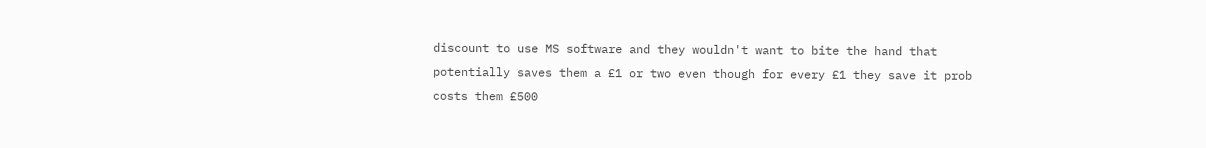discount to use MS software and they wouldn't want to bite the hand that potentially saves them a £1 or two even though for every £1 they save it prob costs them £500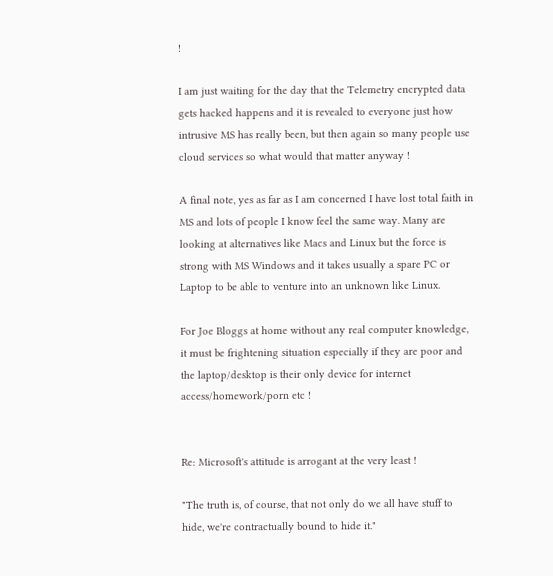!

I am just waiting for the day that the Telemetry encrypted data gets hacked happens and it is revealed to everyone just how intrusive MS has really been, but then again so many people use cloud services so what would that matter anyway !

A final note, yes as far as I am concerned I have lost total faith in MS and lots of people I know feel the same way. Many are looking at alternatives like Macs and Linux but the force is strong with MS Windows and it takes usually a spare PC or Laptop to be able to venture into an unknown like Linux.

For Joe Bloggs at home without any real computer knowledge, it must be frightening situation especially if they are poor and the laptop/desktop is their only device for internet access/homework/porn etc !


Re: Microsoft's attitude is arrogant at the very least !

"The truth is, of course, that not only do we all have stuff to hide, we're contractually bound to hide it."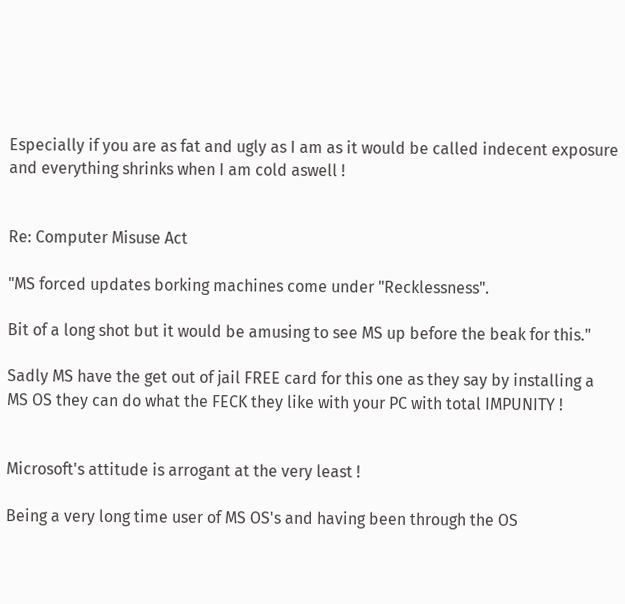Especially if you are as fat and ugly as I am as it would be called indecent exposure and everything shrinks when I am cold aswell !


Re: Computer Misuse Act

"MS forced updates borking machines come under "Recklessness".

Bit of a long shot but it would be amusing to see MS up before the beak for this."

Sadly MS have the get out of jail FREE card for this one as they say by installing a MS OS they can do what the FECK they like with your PC with total IMPUNITY !


Microsoft's attitude is arrogant at the very least !

Being a very long time user of MS OS's and having been through the OS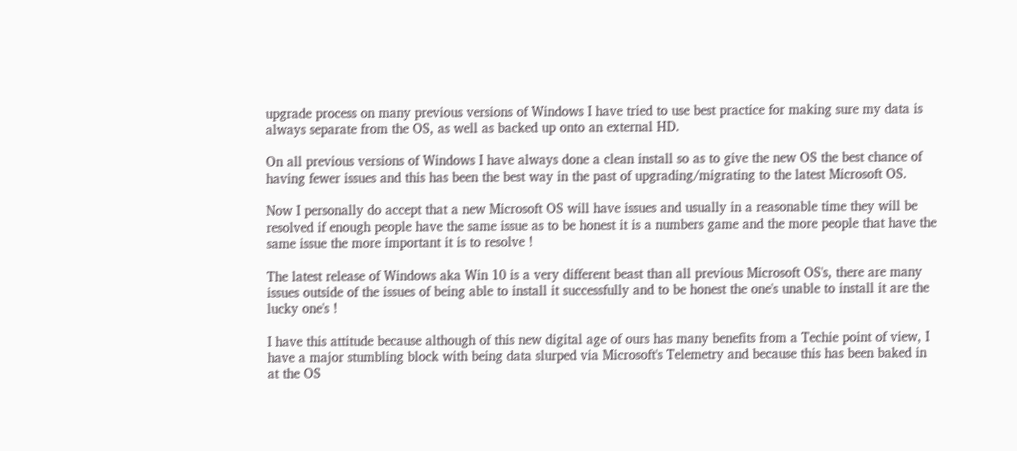upgrade process on many previous versions of Windows I have tried to use best practice for making sure my data is always separate from the OS, as well as backed up onto an external HD.

On all previous versions of Windows I have always done a clean install so as to give the new OS the best chance of having fewer issues and this has been the best way in the past of upgrading/migrating to the latest Microsoft OS.

Now I personally do accept that a new Microsoft OS will have issues and usually in a reasonable time they will be resolved if enough people have the same issue as to be honest it is a numbers game and the more people that have the same issue the more important it is to resolve !

The latest release of Windows aka Win 10 is a very different beast than all previous Microsoft OS's, there are many issues outside of the issues of being able to install it successfully and to be honest the one's unable to install it are the lucky one's !

I have this attitude because although of this new digital age of ours has many benefits from a Techie point of view, I have a major stumbling block with being data slurped via Microsoft's Telemetry and because this has been baked in at the OS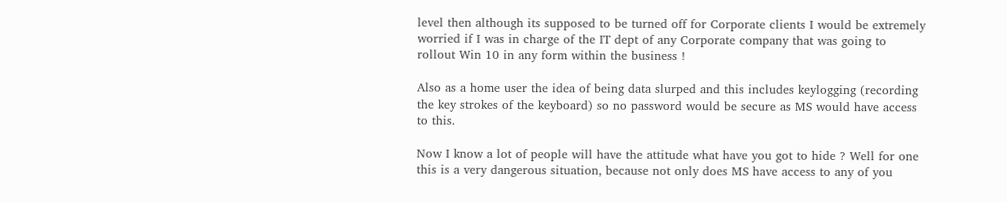level then although its supposed to be turned off for Corporate clients I would be extremely worried if I was in charge of the IT dept of any Corporate company that was going to rollout Win 10 in any form within the business !

Also as a home user the idea of being data slurped and this includes keylogging (recording the key strokes of the keyboard) so no password would be secure as MS would have access to this.

Now I know a lot of people will have the attitude what have you got to hide ? Well for one this is a very dangerous situation, because not only does MS have access to any of you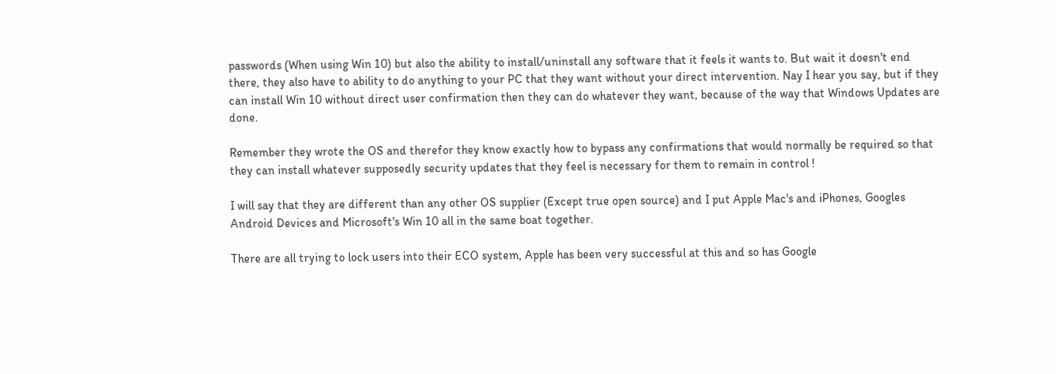passwords (When using Win 10) but also the ability to install/uninstall any software that it feels it wants to. But wait it doesn't end there, they also have to ability to do anything to your PC that they want without your direct intervention. Nay I hear you say, but if they can install Win 10 without direct user confirmation then they can do whatever they want, because of the way that Windows Updates are done.

Remember they wrote the OS and therefor they know exactly how to bypass any confirmations that would normally be required so that they can install whatever supposedly security updates that they feel is necessary for them to remain in control !

I will say that they are different than any other OS supplier (Except true open source) and I put Apple Mac's and iPhones, Googles Android Devices and Microsoft's Win 10 all in the same boat together.

There are all trying to lock users into their ECO system, Apple has been very successful at this and so has Google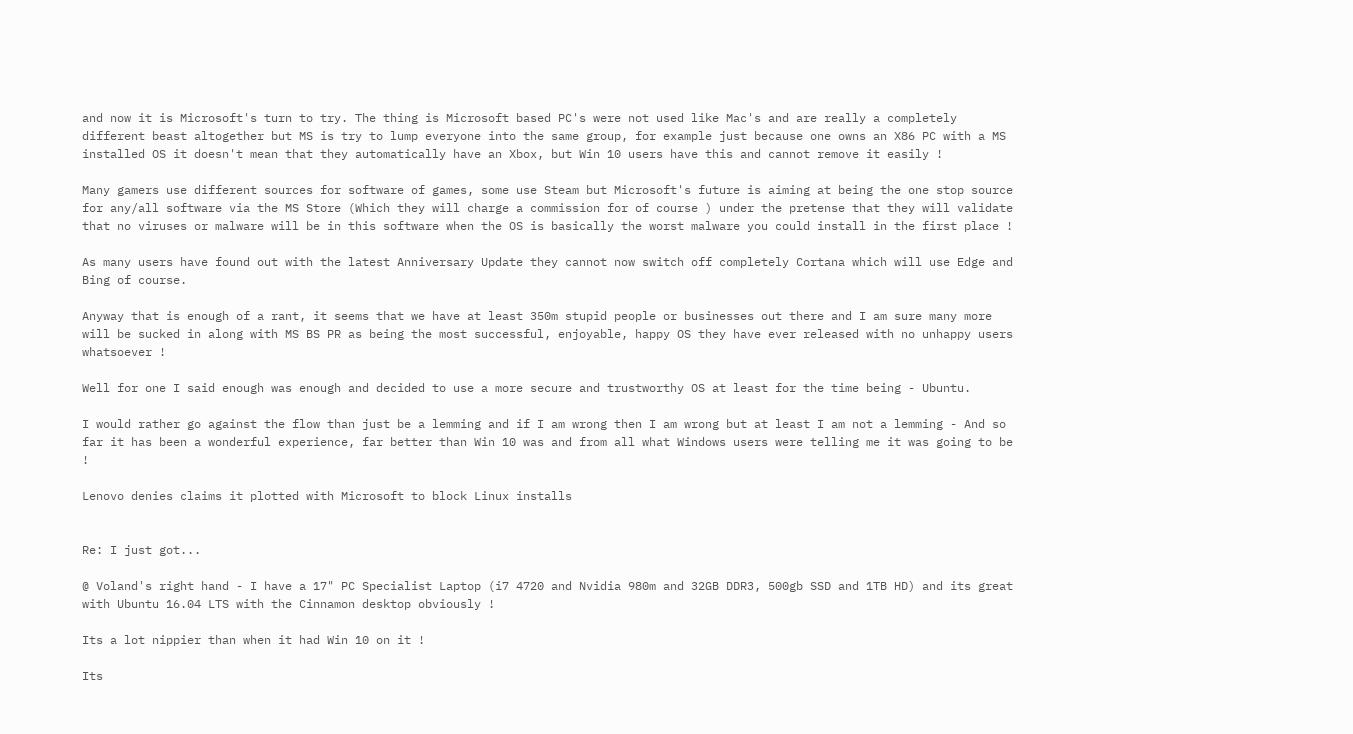and now it is Microsoft's turn to try. The thing is Microsoft based PC's were not used like Mac's and are really a completely different beast altogether but MS is try to lump everyone into the same group, for example just because one owns an X86 PC with a MS installed OS it doesn't mean that they automatically have an Xbox, but Win 10 users have this and cannot remove it easily !

Many gamers use different sources for software of games, some use Steam but Microsoft's future is aiming at being the one stop source for any/all software via the MS Store (Which they will charge a commission for of course ) under the pretense that they will validate that no viruses or malware will be in this software when the OS is basically the worst malware you could install in the first place !

As many users have found out with the latest Anniversary Update they cannot now switch off completely Cortana which will use Edge and Bing of course.

Anyway that is enough of a rant, it seems that we have at least 350m stupid people or businesses out there and I am sure many more will be sucked in along with MS BS PR as being the most successful, enjoyable, happy OS they have ever released with no unhappy users whatsoever !

Well for one I said enough was enough and decided to use a more secure and trustworthy OS at least for the time being - Ubuntu.

I would rather go against the flow than just be a lemming and if I am wrong then I am wrong but at least I am not a lemming - And so far it has been a wonderful experience, far better than Win 10 was and from all what Windows users were telling me it was going to be !

Lenovo denies claims it plotted with Microsoft to block Linux installs


Re: I just got...

@ Voland's right hand - I have a 17" PC Specialist Laptop (i7 4720 and Nvidia 980m and 32GB DDR3, 500gb SSD and 1TB HD) and its great with Ubuntu 16.04 LTS with the Cinnamon desktop obviously !

Its a lot nippier than when it had Win 10 on it !

Its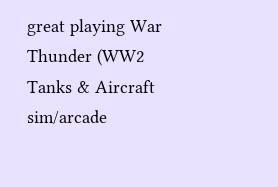great playing War Thunder (WW2 Tanks & Aircraft sim/arcade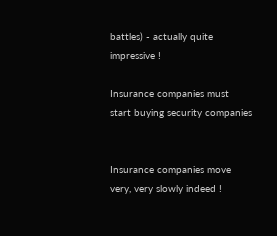battles) - actually quite impressive !

Insurance companies must start buying security companies


Insurance companies move very, very slowly indeed !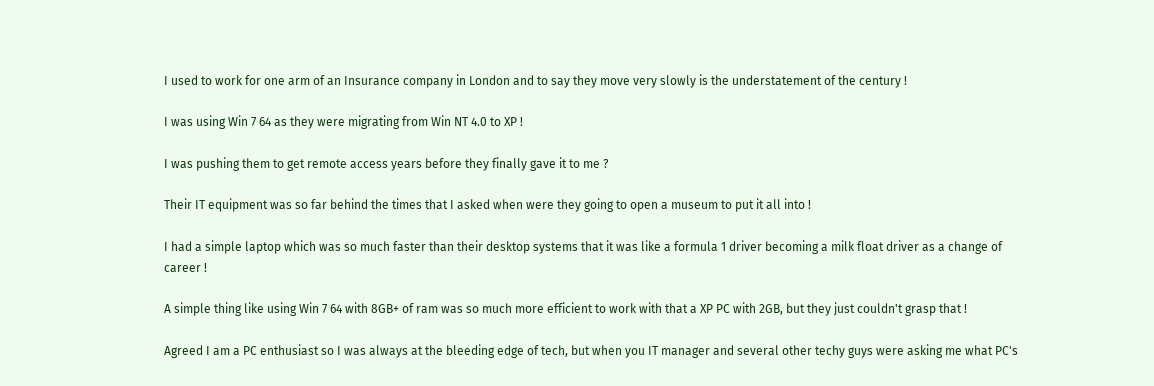I used to work for one arm of an Insurance company in London and to say they move very slowly is the understatement of the century !

I was using Win 7 64 as they were migrating from Win NT 4.0 to XP !

I was pushing them to get remote access years before they finally gave it to me ?

Their IT equipment was so far behind the times that I asked when were they going to open a museum to put it all into !

I had a simple laptop which was so much faster than their desktop systems that it was like a formula 1 driver becoming a milk float driver as a change of career !

A simple thing like using Win 7 64 with 8GB+ of ram was so much more efficient to work with that a XP PC with 2GB, but they just couldn't grasp that !

Agreed I am a PC enthusiast so I was always at the bleeding edge of tech, but when you IT manager and several other techy guys were asking me what PC's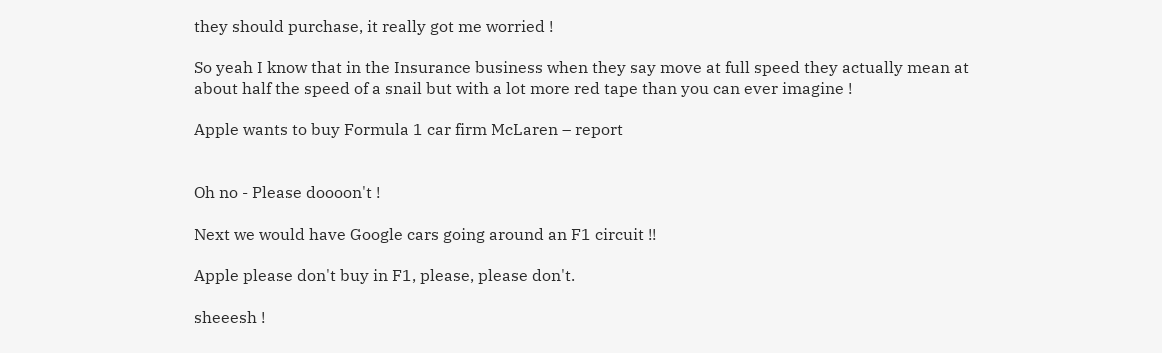they should purchase, it really got me worried !

So yeah I know that in the Insurance business when they say move at full speed they actually mean at about half the speed of a snail but with a lot more red tape than you can ever imagine !

Apple wants to buy Formula 1 car firm McLaren – report


Oh no - Please doooon't !

Next we would have Google cars going around an F1 circuit !!

Apple please don't buy in F1, please, please don't.

sheeesh !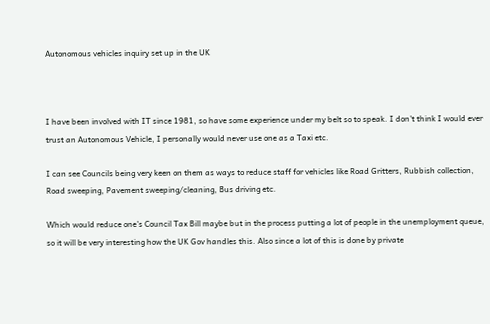Autonomous vehicles inquiry set up in the UK



I have been involved with IT since 1981, so have some experience under my belt so to speak. I don't think I would ever trust an Autonomous Vehicle, I personally would never use one as a Taxi etc.

I can see Councils being very keen on them as ways to reduce staff for vehicles like Road Gritters, Rubbish collection, Road sweeping, Pavement sweeping/cleaning, Bus driving etc.

Which would reduce one's Council Tax Bill maybe but in the process putting a lot of people in the unemployment queue, so it will be very interesting how the UK Gov handles this. Also since a lot of this is done by private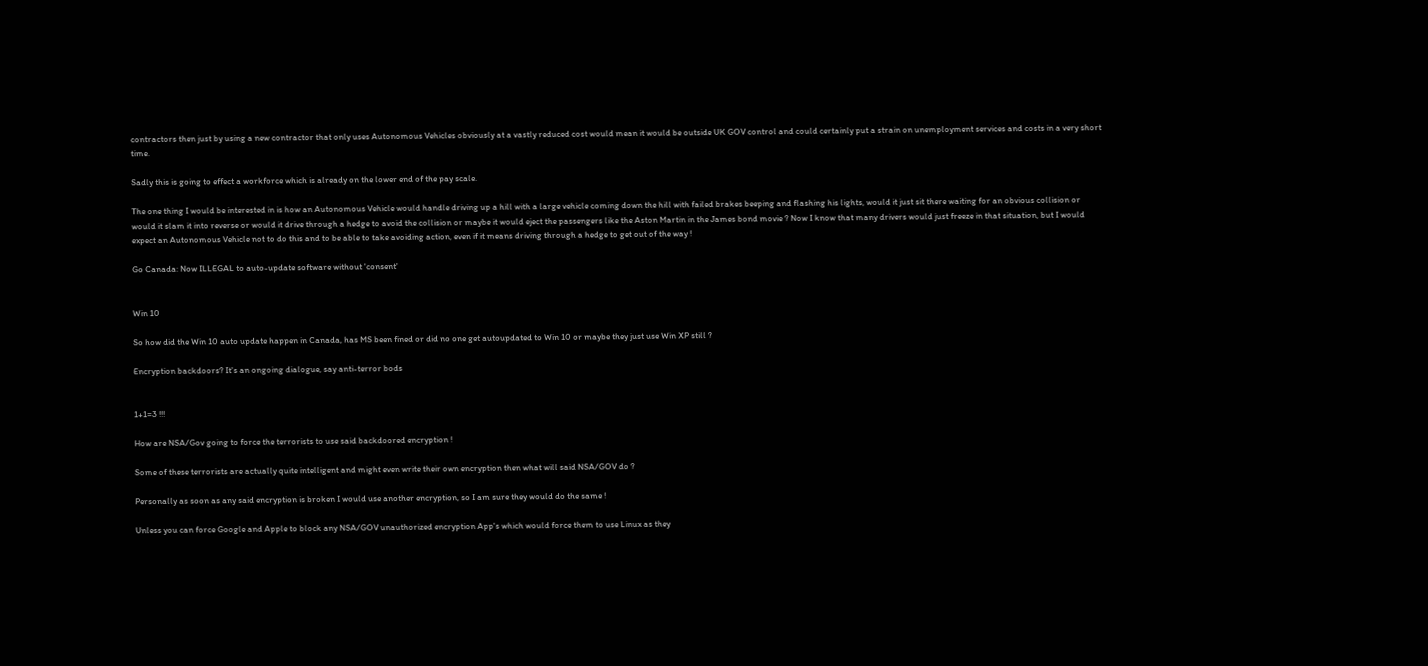contractors then just by using a new contractor that only uses Autonomous Vehicles obviously at a vastly reduced cost would mean it would be outside UK GOV control and could certainly put a strain on unemployment services and costs in a very short time.

Sadly this is going to effect a workforce which is already on the lower end of the pay scale.

The one thing I would be interested in is how an Autonomous Vehicle would handle driving up a hill with a large vehicle coming down the hill with failed brakes beeping and flashing his lights, would it just sit there waiting for an obvious collision or would it slam it into reverse or would it drive through a hedge to avoid the collision or maybe it would eject the passengers like the Aston Martin in the James bond movie ? Now I know that many drivers would just freeze in that situation, but I would expect an Autonomous Vehicle not to do this and to be able to take avoiding action, even if it means driving through a hedge to get out of the way !

Go Canada: Now ILLEGAL to auto-update software without 'consent'


Win 10

So how did the Win 10 auto update happen in Canada, has MS been fined or did no one get autoupdated to Win 10 or maybe they just use Win XP still ?

Encryption backdoors? It's an ongoing dialogue, say anti-terror bods


1+1=3 !!!

How are NSA/Gov going to force the terrorists to use said backdoored encryption !

Some of these terrorists are actually quite intelligent and might even write their own encryption then what will said NSA/GOV do ?

Personally as soon as any said encryption is broken I would use another encryption, so I am sure they would do the same !

Unless you can force Google and Apple to block any NSA/GOV unauthorized encryption App's which would force them to use Linux as they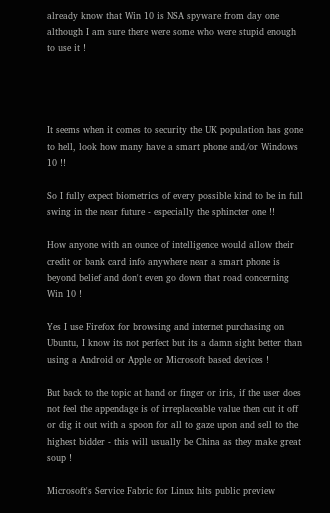already know that Win 10 is NSA spyware from day one although I am sure there were some who were stupid enough to use it !




It seems when it comes to security the UK population has gone to hell, look how many have a smart phone and/or Windows 10 !!

So I fully expect biometrics of every possible kind to be in full swing in the near future - especially the sphincter one !!

How anyone with an ounce of intelligence would allow their credit or bank card info anywhere near a smart phone is beyond belief and don't even go down that road concerning Win 10 !

Yes I use Firefox for browsing and internet purchasing on Ubuntu, I know its not perfect but its a damn sight better than using a Android or Apple or Microsoft based devices !

But back to the topic at hand or finger or iris, if the user does not feel the appendage is of irreplaceable value then cut it off or dig it out with a spoon for all to gaze upon and sell to the highest bidder - this will usually be China as they make great soup !

Microsoft's Service Fabric for Linux hits public preview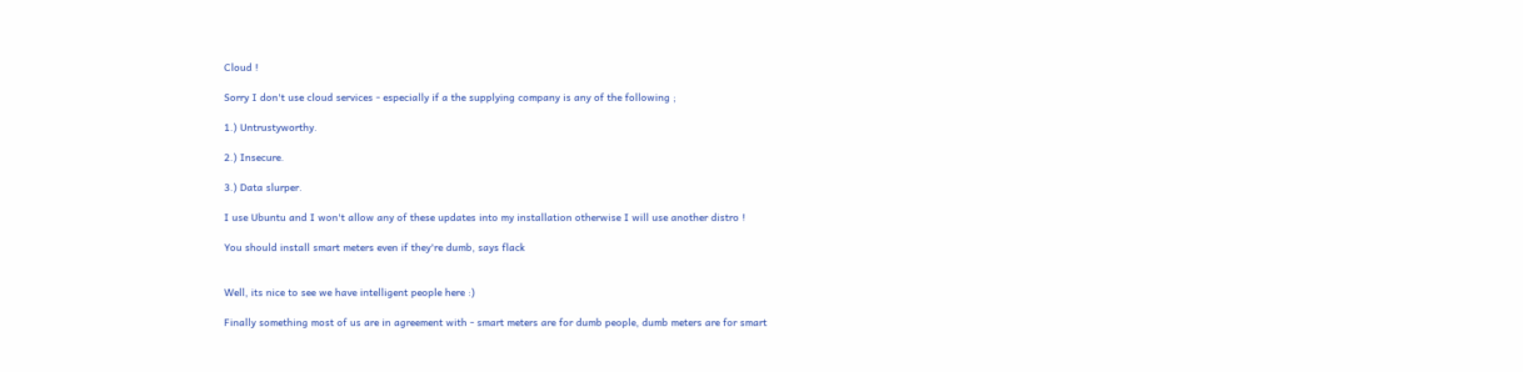Cloud !

Sorry I don't use cloud services - especially if a the supplying company is any of the following ;

1.) Untrustyworthy.

2.) Insecure.

3.) Data slurper.

I use Ubuntu and I won't allow any of these updates into my installation otherwise I will use another distro !

You should install smart meters even if they're dumb, says flack


Well, its nice to see we have intelligent people here :)

Finally something most of us are in agreement with - smart meters are for dumb people, dumb meters are for smart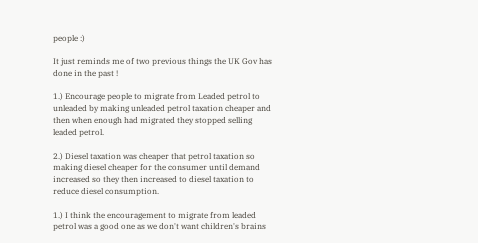people :)

It just reminds me of two previous things the UK Gov has done in the past !

1.) Encourage people to migrate from Leaded petrol to unleaded by making unleaded petrol taxation cheaper and then when enough had migrated they stopped selling leaded petrol.

2.) Diesel taxation was cheaper that petrol taxation so making diesel cheaper for the consumer until demand increased so they then increased to diesel taxation to reduce diesel consumption.

1.) I think the encouragement to migrate from leaded petrol was a good one as we don't want children's brains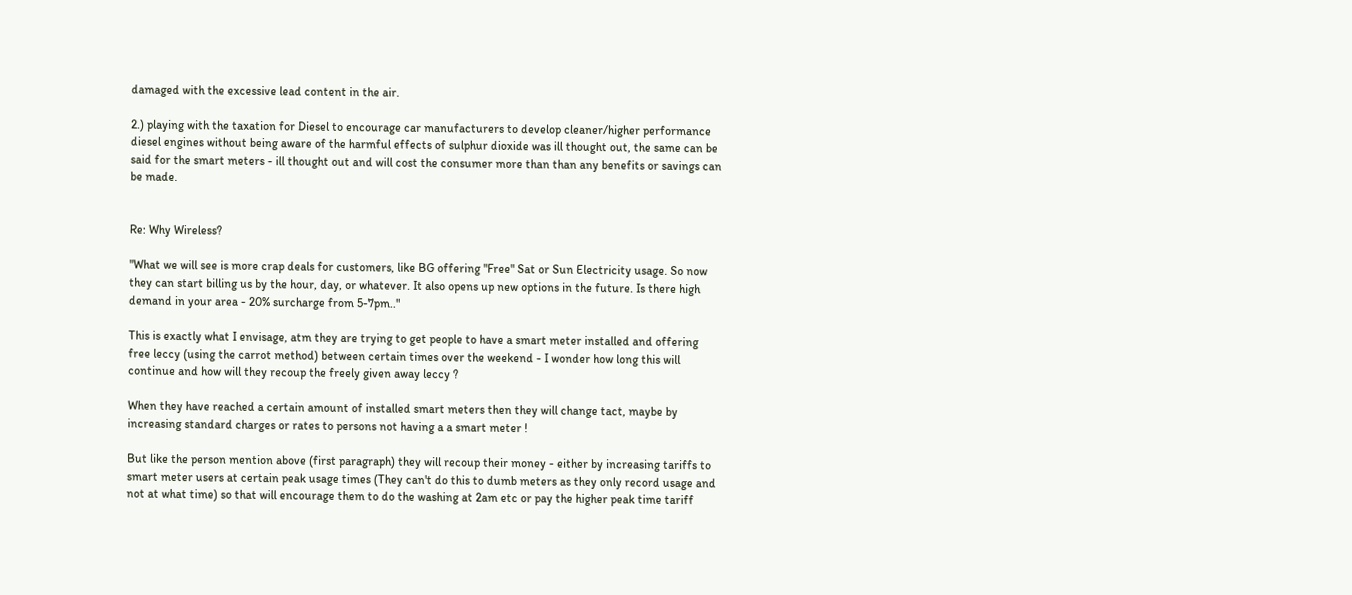damaged with the excessive lead content in the air.

2.) playing with the taxation for Diesel to encourage car manufacturers to develop cleaner/higher performance diesel engines without being aware of the harmful effects of sulphur dioxide was ill thought out, the same can be said for the smart meters - ill thought out and will cost the consumer more than than any benefits or savings can be made.


Re: Why Wireless?

"What we will see is more crap deals for customers, like BG offering "Free" Sat or Sun Electricity usage. So now they can start billing us by the hour, day, or whatever. It also opens up new options in the future. Is there high demand in your area - 20% surcharge from 5-7pm.."

This is exactly what I envisage, atm they are trying to get people to have a smart meter installed and offering free leccy (using the carrot method) between certain times over the weekend - I wonder how long this will continue and how will they recoup the freely given away leccy ?

When they have reached a certain amount of installed smart meters then they will change tact, maybe by increasing standard charges or rates to persons not having a a smart meter !

But like the person mention above (first paragraph) they will recoup their money - either by increasing tariffs to smart meter users at certain peak usage times (They can't do this to dumb meters as they only record usage and not at what time) so that will encourage them to do the washing at 2am etc or pay the higher peak time tariff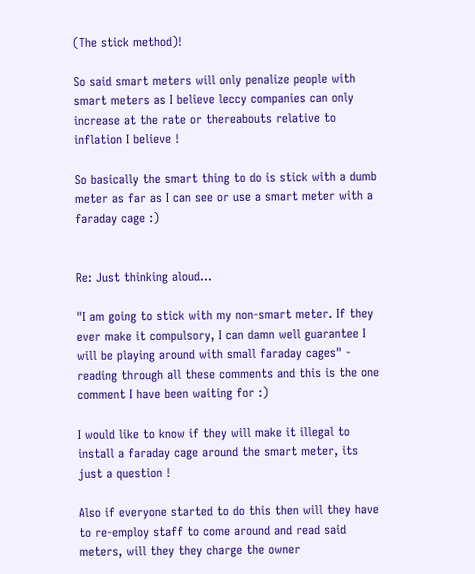(The stick method)!

So said smart meters will only penalize people with smart meters as I believe leccy companies can only increase at the rate or thereabouts relative to inflation I believe !

So basically the smart thing to do is stick with a dumb meter as far as I can see or use a smart meter with a faraday cage :)


Re: Just thinking aloud...

"I am going to stick with my non-smart meter. If they ever make it compulsory, I can damn well guarantee I will be playing around with small faraday cages" - reading through all these comments and this is the one comment I have been waiting for :)

I would like to know if they will make it illegal to install a faraday cage around the smart meter, its just a question !

Also if everyone started to do this then will they have to re-employ staff to come around and read said meters, will they they charge the owner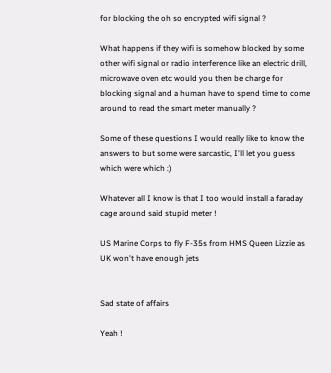for blocking the oh so encrypted wifi signal ?

What happens if they wifi is somehow blocked by some other wifi signal or radio interference like an electric drill, microwave oven etc would you then be charge for blocking signal and a human have to spend time to come around to read the smart meter manually ?

Some of these questions I would really like to know the answers to but some were sarcastic, I'll let you guess which were which :)

Whatever all I know is that I too would install a faraday cage around said stupid meter !

US Marine Corps to fly F-35s from HMS Queen Lizzie as UK won't have enough jets


Sad state of affairs

Yeah !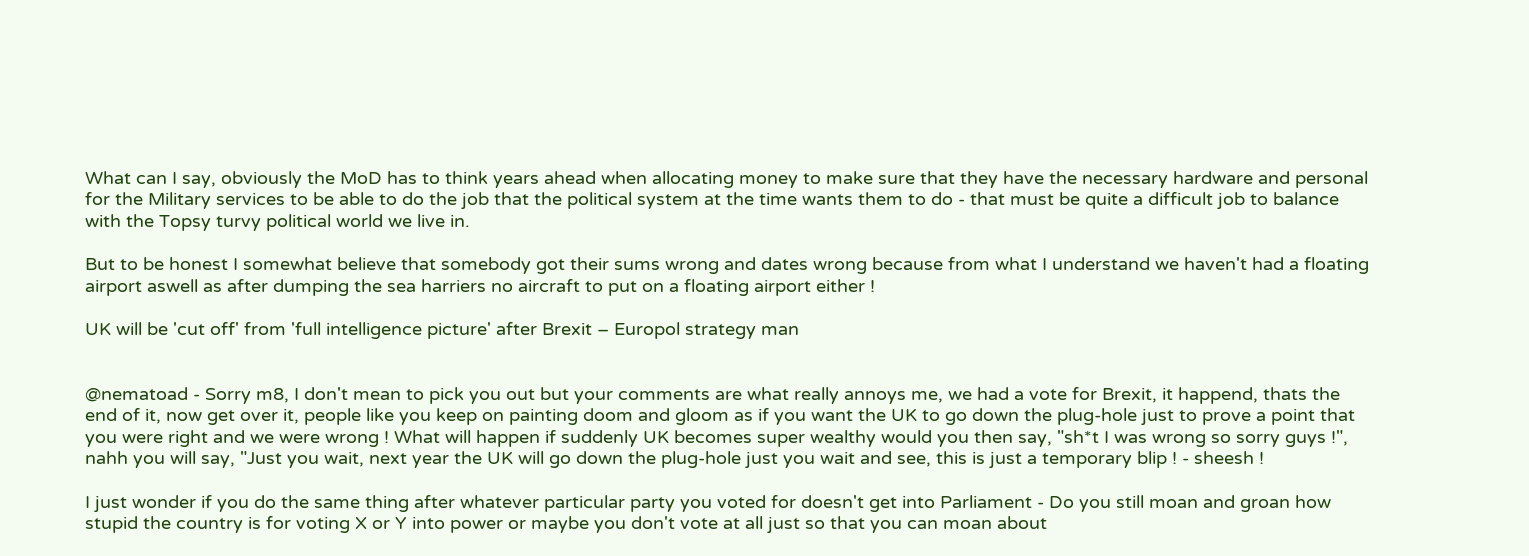What can I say, obviously the MoD has to think years ahead when allocating money to make sure that they have the necessary hardware and personal for the Military services to be able to do the job that the political system at the time wants them to do - that must be quite a difficult job to balance with the Topsy turvy political world we live in.

But to be honest I somewhat believe that somebody got their sums wrong and dates wrong because from what I understand we haven't had a floating airport aswell as after dumping the sea harriers no aircraft to put on a floating airport either !

UK will be 'cut off' from 'full intelligence picture' after Brexit – Europol strategy man


@nematoad - Sorry m8, I don't mean to pick you out but your comments are what really annoys me, we had a vote for Brexit, it happend, thats the end of it, now get over it, people like you keep on painting doom and gloom as if you want the UK to go down the plug-hole just to prove a point that you were right and we were wrong ! What will happen if suddenly UK becomes super wealthy would you then say, "sh*t I was wrong so sorry guys !", nahh you will say, "Just you wait, next year the UK will go down the plug-hole just you wait and see, this is just a temporary blip ! - sheesh !

I just wonder if you do the same thing after whatever particular party you voted for doesn't get into Parliament - Do you still moan and groan how stupid the country is for voting X or Y into power or maybe you don't vote at all just so that you can moan about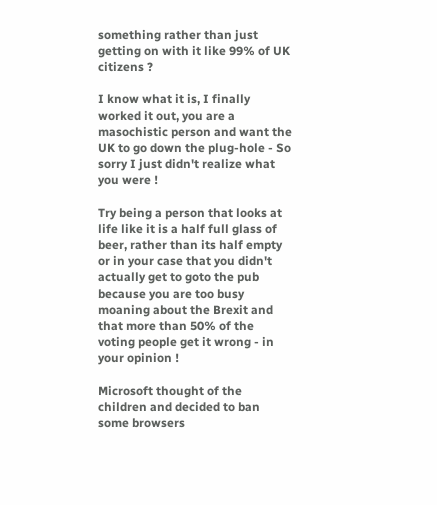something rather than just getting on with it like 99% of UK citizens ?

I know what it is, I finally worked it out, you are a masochistic person and want the UK to go down the plug-hole - So sorry I just didn't realize what you were !

Try being a person that looks at life like it is a half full glass of beer, rather than its half empty or in your case that you didn't actually get to goto the pub because you are too busy moaning about the Brexit and that more than 50% of the voting people get it wrong - in your opinion !

Microsoft thought of the children and decided to ban some browsers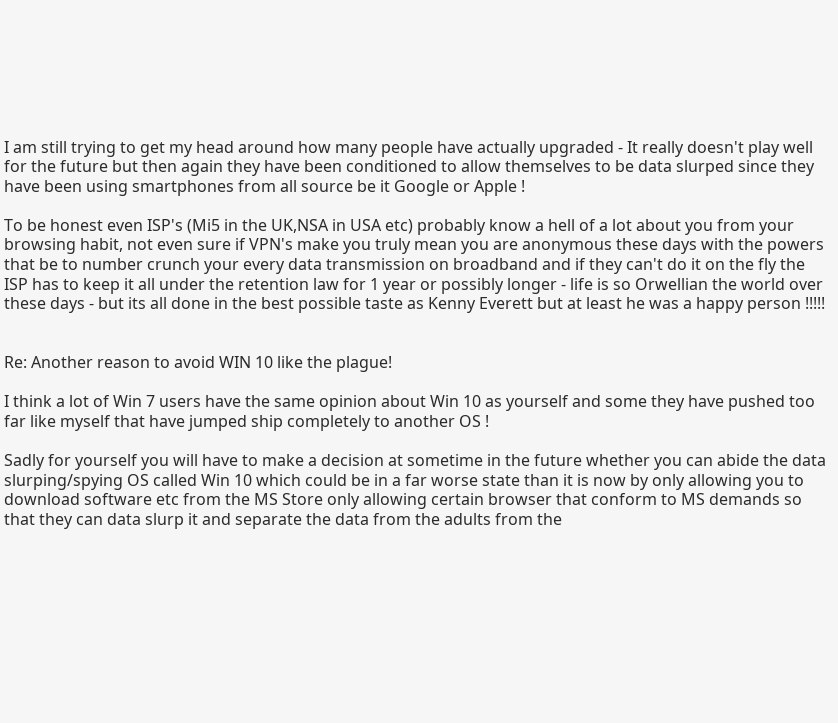I am still trying to get my head around how many people have actually upgraded - It really doesn't play well for the future but then again they have been conditioned to allow themselves to be data slurped since they have been using smartphones from all source be it Google or Apple !

To be honest even ISP's (Mi5 in the UK,NSA in USA etc) probably know a hell of a lot about you from your browsing habit, not even sure if VPN's make you truly mean you are anonymous these days with the powers that be to number crunch your every data transmission on broadband and if they can't do it on the fly the ISP has to keep it all under the retention law for 1 year or possibly longer - life is so Orwellian the world over these days - but its all done in the best possible taste as Kenny Everett but at least he was a happy person !!!!!


Re: Another reason to avoid WIN 10 like the plague!

I think a lot of Win 7 users have the same opinion about Win 10 as yourself and some they have pushed too far like myself that have jumped ship completely to another OS !

Sadly for yourself you will have to make a decision at sometime in the future whether you can abide the data slurping/spying OS called Win 10 which could be in a far worse state than it is now by only allowing you to download software etc from the MS Store only allowing certain browser that conform to MS demands so that they can data slurp it and separate the data from the adults from the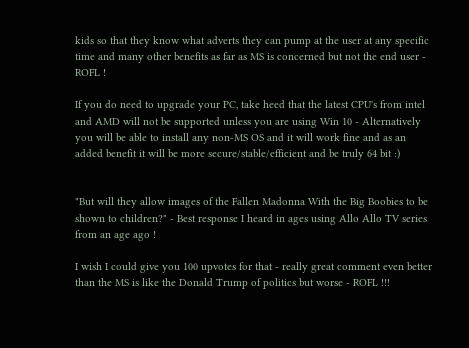kids so that they know what adverts they can pump at the user at any specific time and many other benefits as far as MS is concerned but not the end user - ROFL !

If you do need to upgrade your PC, take heed that the latest CPU's from intel and AMD will not be supported unless you are using Win 10 - Alternatively you will be able to install any non-MS OS and it will work fine and as an added benefit it will be more secure/stable/efficient and be truly 64 bit :)


"But will they allow images of the Fallen Madonna With the Big Boobies to be shown to children?" - Best response I heard in ages using Allo Allo TV series from an age ago !

I wish I could give you 100 upvotes for that - really great comment even better than the MS is like the Donald Trump of politics but worse - ROFL !!!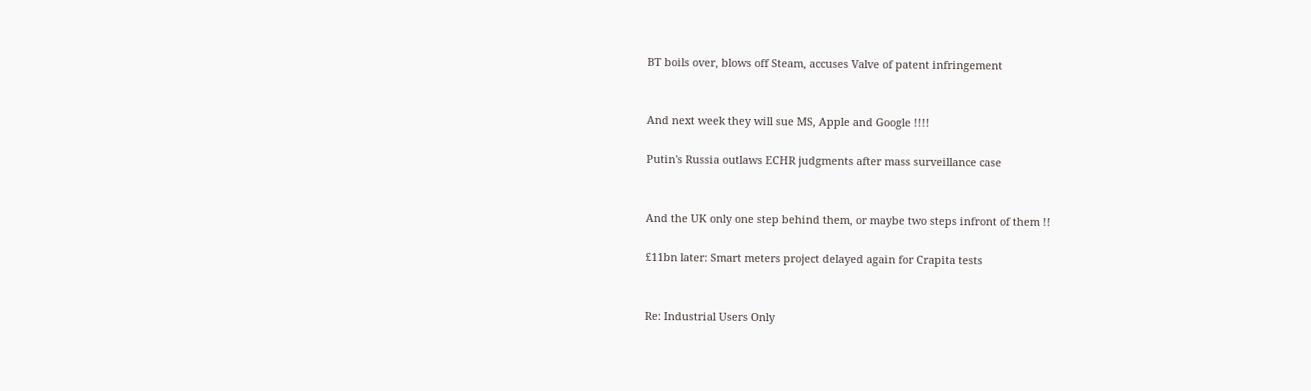BT boils over, blows off Steam, accuses Valve of patent infringement


And next week they will sue MS, Apple and Google !!!!

Putin's Russia outlaws ECHR judgments after mass surveillance case


And the UK only one step behind them, or maybe two steps infront of them !!

£11bn later: Smart meters project delayed again for Crapita tests


Re: Industrial Users Only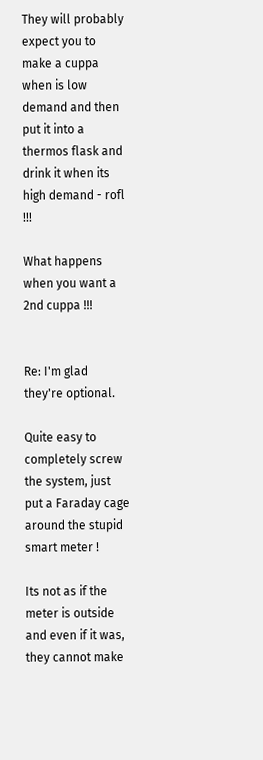They will probably expect you to make a cuppa when is low demand and then put it into a thermos flask and drink it when its high demand - rofl !!!

What happens when you want a 2nd cuppa !!!


Re: I'm glad they're optional.

Quite easy to completely screw the system, just put a Faraday cage around the stupid smart meter !

Its not as if the meter is outside and even if it was, they cannot make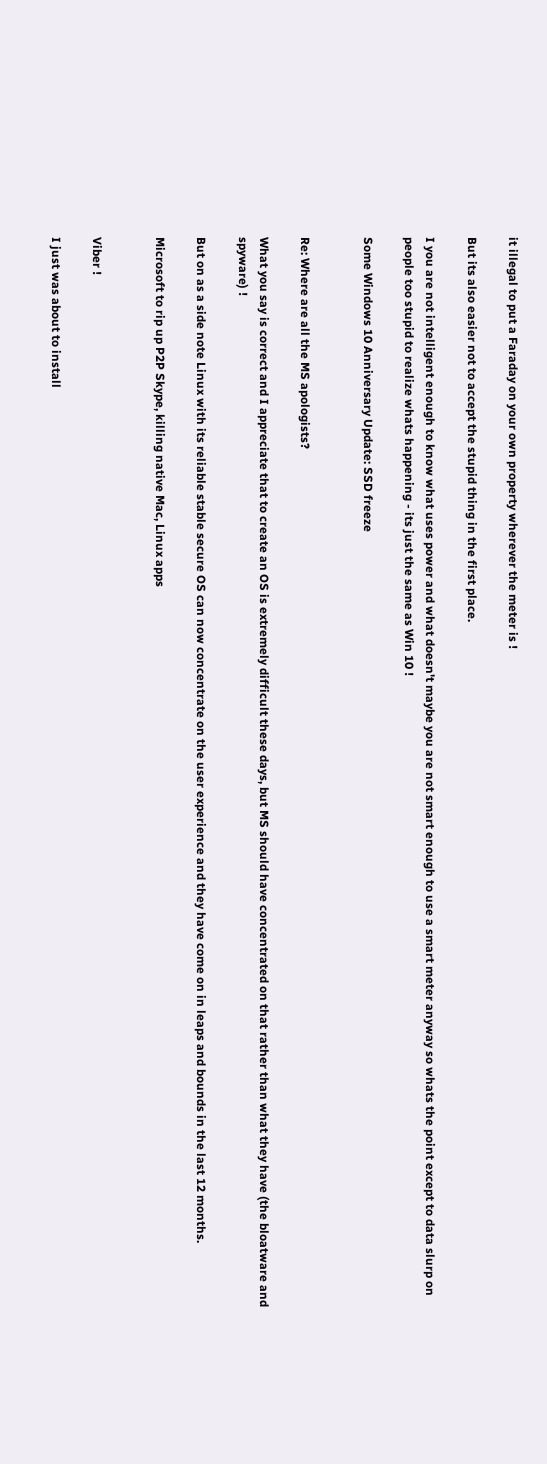it illegal to put a Faraday on your own property wherever the meter is !

But its also easier not to accept the stupid thing in the first place.

I you are not intelligent enough to know what uses power and what doesn't maybe you are not smart enough to use a smart meter anyway so whats the point except to data slurp on people too stupid to realize whats happening - its just the same as Win 10 !

Some Windows 10 Anniversary Update: SSD freeze


Re: Where are all the MS apologists?

What you say is correct and I appreciate that to create an OS is extremely difficult these days, but MS should have concentrated on that rather than what they have (the bloatware and spyware) !

But on as a side note Linux with its reliable stable secure OS can now concentrate on the user experience and they have come on in leaps and bounds in the last 12 months.

Microsoft to rip up P2P Skype, killing native Mac, Linux apps


Viber !

I just was about to install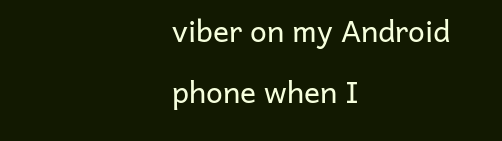viber on my Android phone when I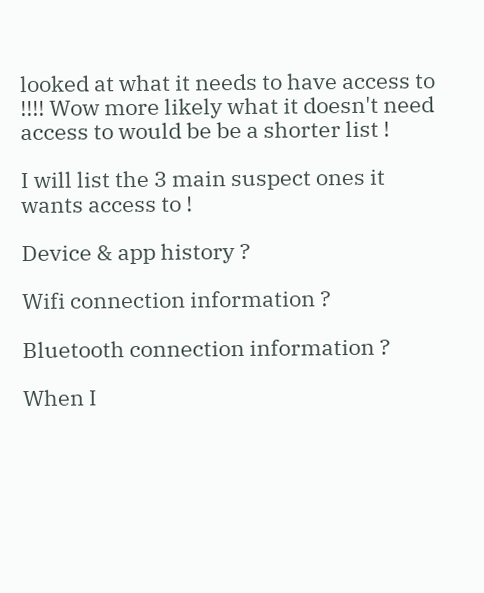looked at what it needs to have access to !!!! Wow more likely what it doesn't need access to would be be a shorter list !

I will list the 3 main suspect ones it wants access to !

Device & app history ?

Wifi connection information ?

Bluetooth connection information ?

When I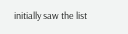initially saw the list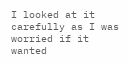I looked at it carefully as I was worried if it wanted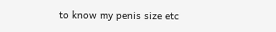to know my penis size etc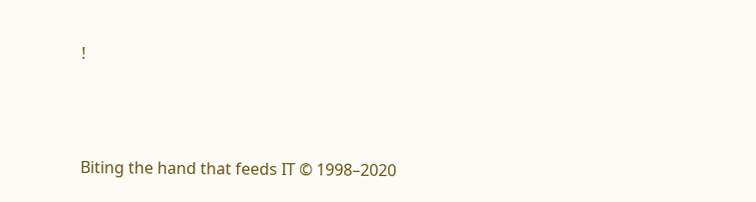!



Biting the hand that feeds IT © 1998–2020